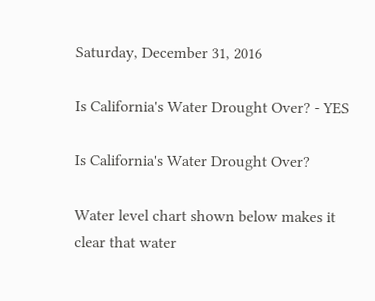Saturday, December 31, 2016

Is California's Water Drought Over? - YES

Is California's Water Drought Over?

Water level chart shown below makes it clear that water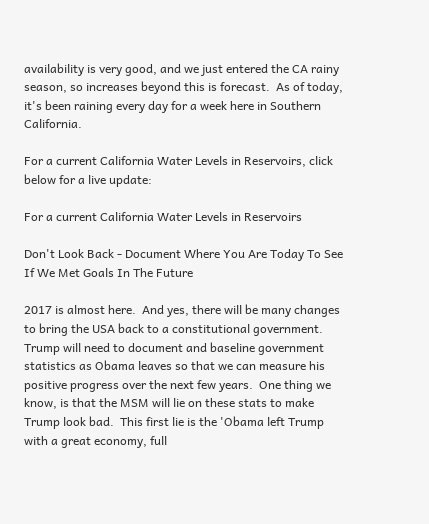availability is very good, and we just entered the CA rainy season, so increases beyond this is forecast.  As of today, it's been raining every day for a week here in Southern California.

For a current California Water Levels in Reservoirs, click below for a live update:

For a current California Water Levels in Reservoirs

Don't Look Back - Document Where You Are Today To See If We Met Goals In The Future

2017 is almost here.  And yes, there will be many changes to bring the USA back to a constitutional government.  Trump will need to document and baseline government statistics as Obama leaves so that we can measure his positive progress over the next few years.  One thing we know, is that the MSM will lie on these stats to make Trump look bad.  This first lie is the 'Obama left Trump with a great economy, full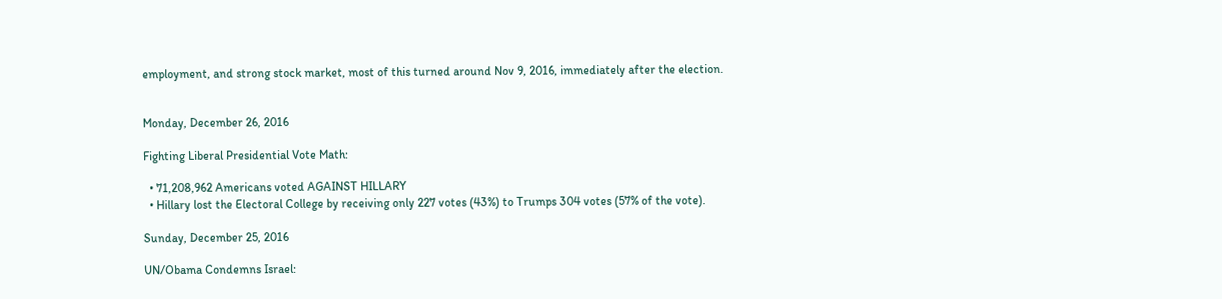employment, and strong stock market, most of this turned around Nov 9, 2016, immediately after the election.


Monday, December 26, 2016

Fighting Liberal Presidential Vote Math:

  • 71,208,962 Americans voted AGAINST HILLARY
  • Hillary lost the Electoral College by receiving only 227 votes (43%) to Trumps 304 votes (57% of the vote).

Sunday, December 25, 2016

UN/Obama Condemns Israel: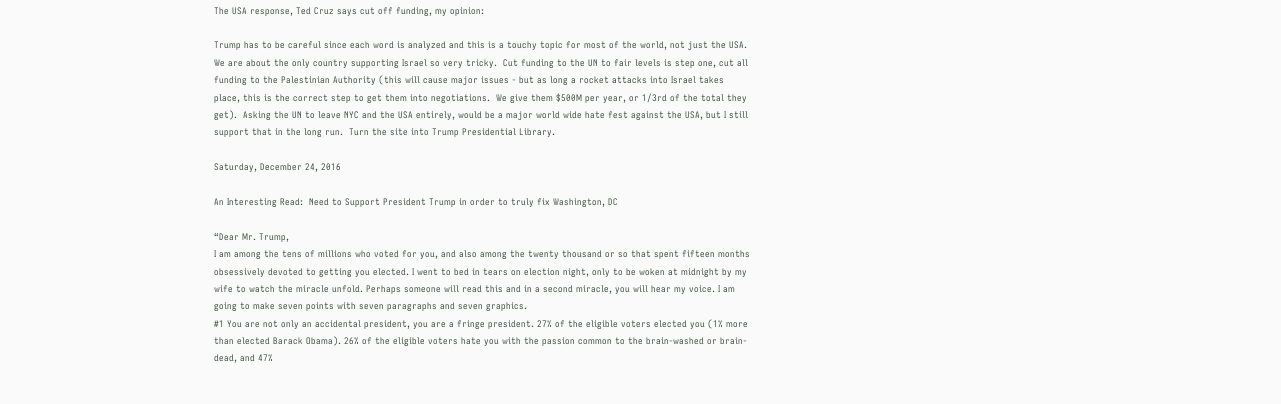The USA response, Ted Cruz says cut off funding, my opinion:

Trump has to be careful since each word is analyzed and this is a touchy topic for most of the world, not just the USA.  We are about the only country supporting Israel so very tricky.  Cut funding to the UN to fair levels is step one, cut all funding to the Palestinian Authority (this will cause major issues - but as long a rocket attacks into Israel takes place, this is the correct step to get them into negotiations.  We give them $500M per year, or 1/3rd of the total they get).  Asking the UN to leave NYC and the USA entirely, would be a major world wide hate fest against the USA, but I still support that in the long run.  Turn the site into Trump Presidential Library.

Saturday, December 24, 2016

An Interesting Read:  Need to Support President Trump in order to truly fix Washington, DC

“Dear Mr. Trump,
I am among the tens of millions who voted for you, and also among the twenty thousand or so that spent fifteen months obsessively devoted to getting you elected. I went to bed in tears on election night, only to be woken at midnight by my wife to watch the miracle unfold. Perhaps someone will read this and in a second miracle, you will hear my voice. I am going to make seven points with seven paragraphs and seven graphics.
#1 You are not only an accidental president, you are a fringe president. 27% of the eligible voters elected you (1% more than elected Barack Obama). 26% of the eligible voters hate you with the passion common to the brain-washed or brain-dead, and 47%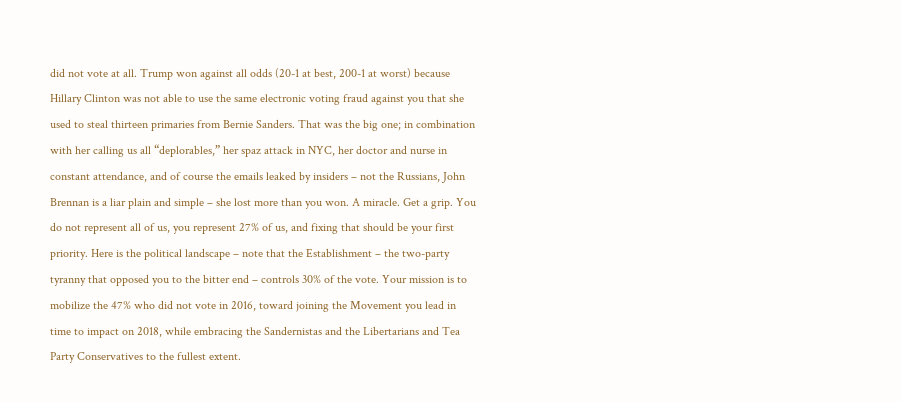did not vote at all. Trump won against all odds (20-1 at best, 200-1 at worst) because Hillary Clinton was not able to use the same electronic voting fraud against you that she used to steal thirteen primaries from Bernie Sanders. That was the big one; in combination with her calling us all “deplorables,” her spaz attack in NYC, her doctor and nurse in constant attendance, and of course the emails leaked by insiders – not the Russians, John Brennan is a liar plain and simple – she lost more than you won. A miracle. Get a grip. You do not represent all of us, you represent 27% of us, and fixing that should be your first priority. Here is the political landscape – note that the Establishment – the two-party tyranny that opposed you to the bitter end – controls 30% of the vote. Your mission is to mobilize the 47% who did not vote in 2016, toward joining the Movement you lead in time to impact on 2018, while embracing the Sandernistas and the Libertarians and Tea Party Conservatives to the fullest extent.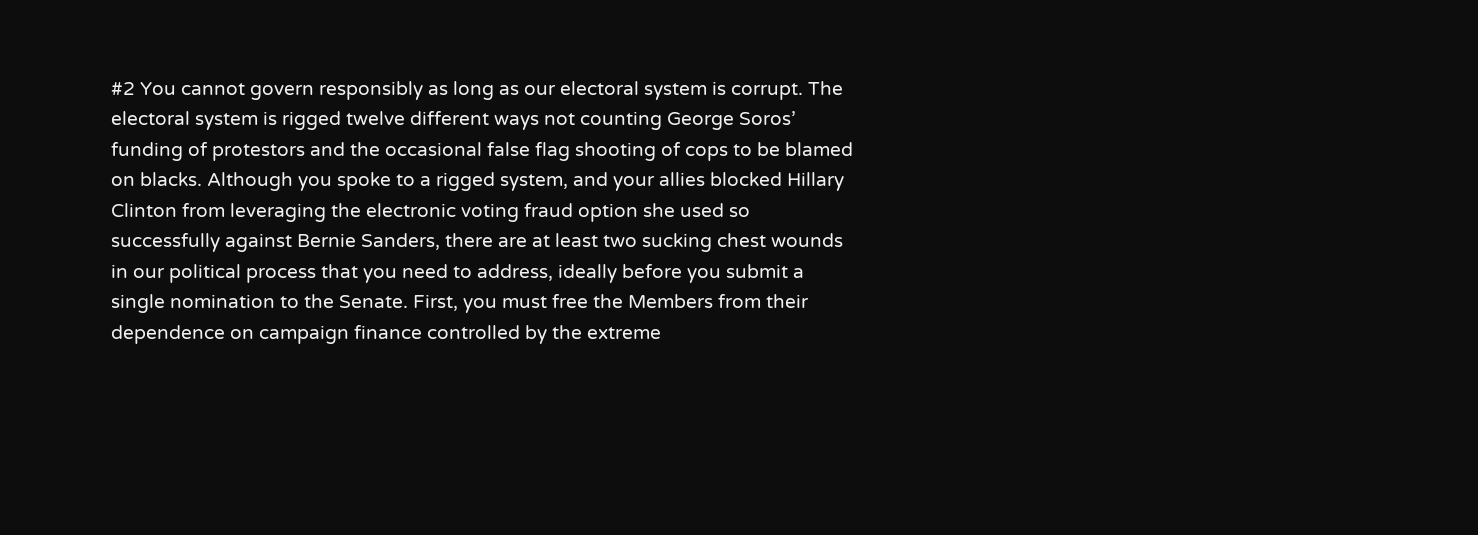#2 You cannot govern responsibly as long as our electoral system is corrupt. The electoral system is rigged twelve different ways not counting George Soros’ funding of protestors and the occasional false flag shooting of cops to be blamed on blacks. Although you spoke to a rigged system, and your allies blocked Hillary Clinton from leveraging the electronic voting fraud option she used so successfully against Bernie Sanders, there are at least two sucking chest wounds in our political process that you need to address, ideally before you submit a single nomination to the Senate. First, you must free the Members from their dependence on campaign finance controlled by the extreme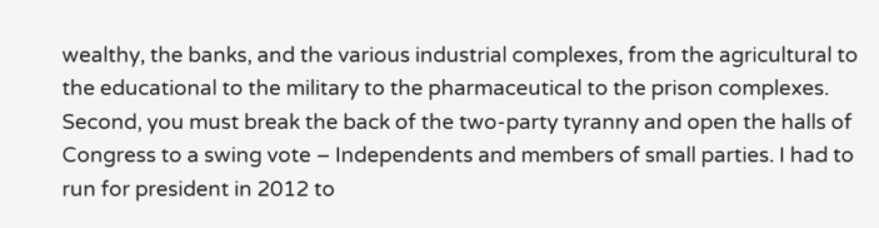wealthy, the banks, and the various industrial complexes, from the agricultural to the educational to the military to the pharmaceutical to the prison complexes. Second, you must break the back of the two-party tyranny and open the halls of Congress to a swing vote – Independents and members of small parties. I had to run for president in 2012 to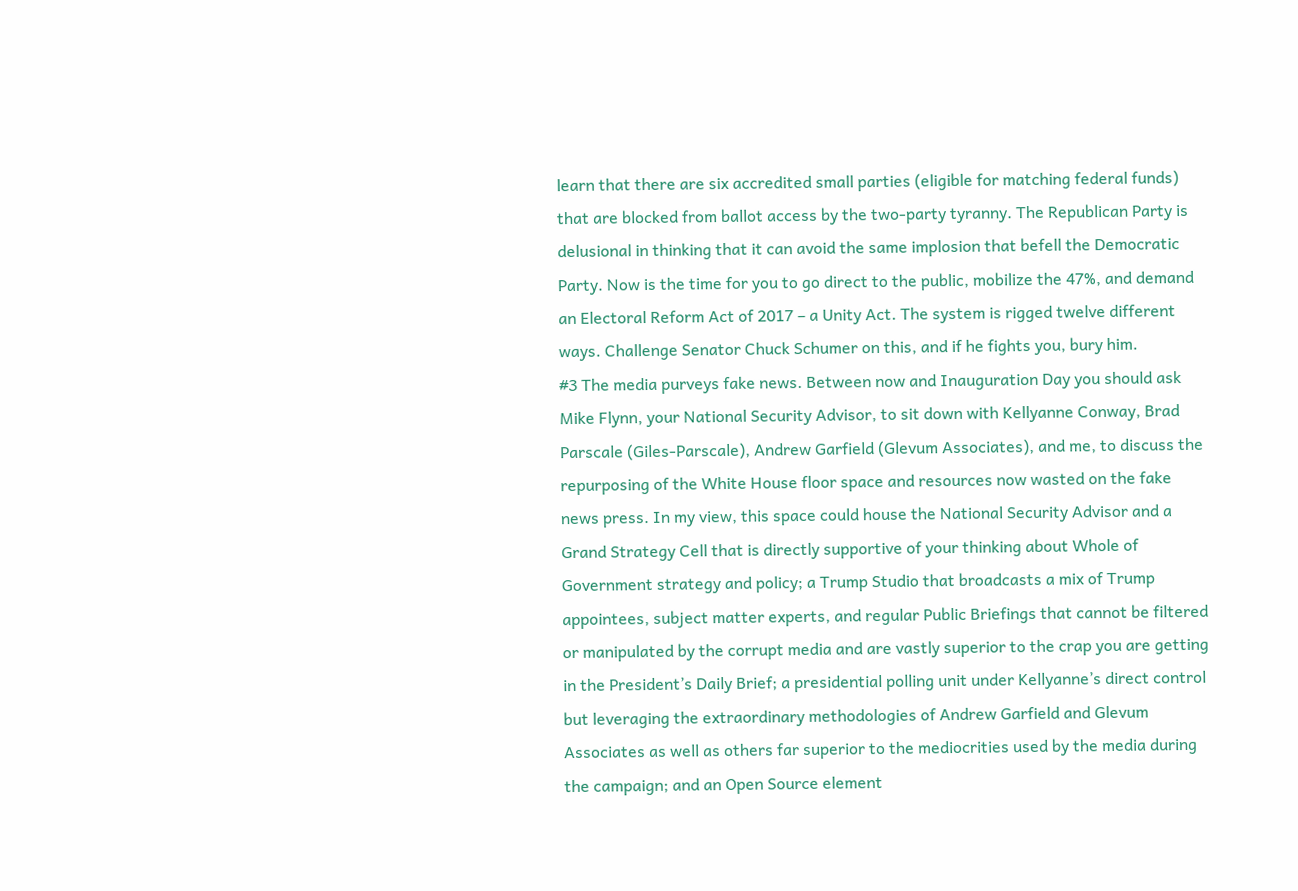learn that there are six accredited small parties (eligible for matching federal funds) that are blocked from ballot access by the two-party tyranny. The Republican Party is delusional in thinking that it can avoid the same implosion that befell the Democratic Party. Now is the time for you to go direct to the public, mobilize the 47%, and demand an Electoral Reform Act of 2017 – a Unity Act. The system is rigged twelve different ways. Challenge Senator Chuck Schumer on this, and if he fights you, bury him.
#3 The media purveys fake news. Between now and Inauguration Day you should ask Mike Flynn, your National Security Advisor, to sit down with Kellyanne Conway, Brad Parscale (Giles-Parscale), Andrew Garfield (Glevum Associates), and me, to discuss the repurposing of the White House floor space and resources now wasted on the fake news press. In my view, this space could house the National Security Advisor and a Grand Strategy Cell that is directly supportive of your thinking about Whole of Government strategy and policy; a Trump Studio that broadcasts a mix of Trump appointees, subject matter experts, and regular Public Briefings that cannot be filtered or manipulated by the corrupt media and are vastly superior to the crap you are getting in the President’s Daily Brief; a presidential polling unit under Kellyanne’s direct control but leveraging the extraordinary methodologies of Andrew Garfield and Glevum Associates as well as others far superior to the mediocrities used by the media during the campaign; and an Open Source element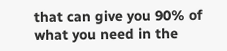that can give you 90% of what you need in the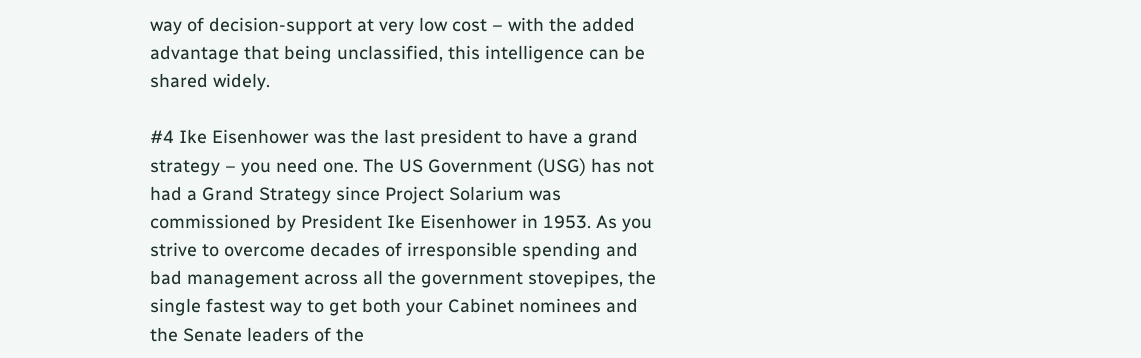way of decision-support at very low cost – with the added advantage that being unclassified, this intelligence can be shared widely.

#4 Ike Eisenhower was the last president to have a grand strategy – you need one. The US Government (USG) has not had a Grand Strategy since Project Solarium was commissioned by President Ike Eisenhower in 1953. As you strive to overcome decades of irresponsible spending and bad management across all the government stovepipes, the single fastest way to get both your Cabinet nominees and the Senate leaders of the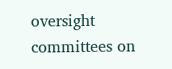oversight committees on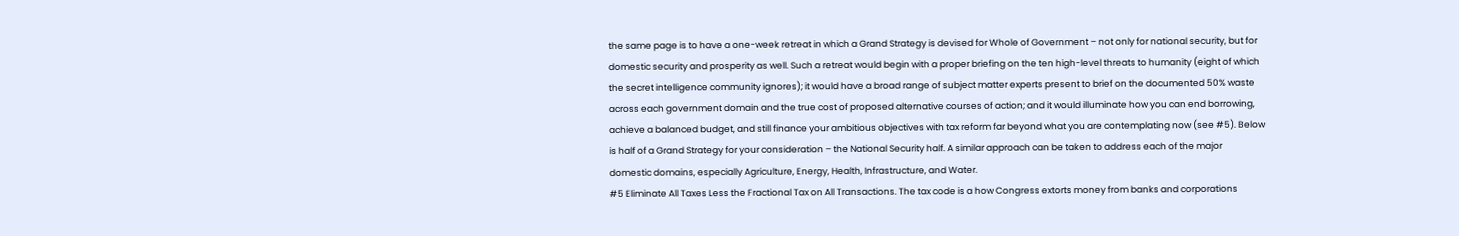the same page is to have a one-week retreat in which a Grand Strategy is devised for Whole of Government – not only for national security, but for domestic security and prosperity as well. Such a retreat would begin with a proper briefing on the ten high-level threats to humanity (eight of which the secret intelligence community ignores); it would have a broad range of subject matter experts present to brief on the documented 50% waste across each government domain and the true cost of proposed alternative courses of action; and it would illuminate how you can end borrowing, achieve a balanced budget, and still finance your ambitious objectives with tax reform far beyond what you are contemplating now (see #5). Below is half of a Grand Strategy for your consideration – the National Security half. A similar approach can be taken to address each of the major domestic domains, especially Agriculture, Energy, Health, Infrastructure, and Water.
#5 Eliminate All Taxes Less the Fractional Tax on All Transactions. The tax code is a how Congress extorts money from banks and corporations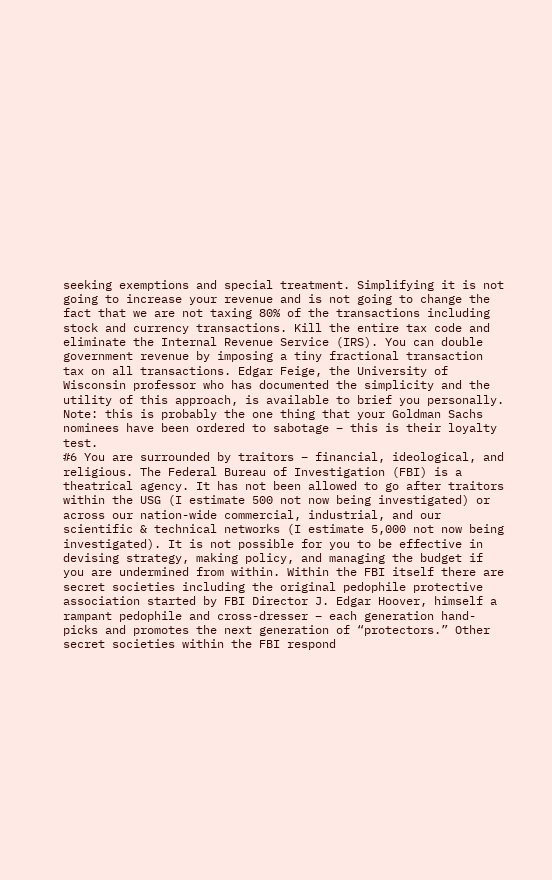seeking exemptions and special treatment. Simplifying it is not going to increase your revenue and is not going to change the fact that we are not taxing 80% of the transactions including stock and currency transactions. Kill the entire tax code and eliminate the Internal Revenue Service (IRS). You can double government revenue by imposing a tiny fractional transaction tax on all transactions. Edgar Feige, the University of Wisconsin professor who has documented the simplicity and the utility of this approach, is available to brief you personally. Note: this is probably the one thing that your Goldman Sachs nominees have been ordered to sabotage – this is their loyalty test.
#6 You are surrounded by traitors – financial, ideological, and religious. The Federal Bureau of Investigation (FBI) is a theatrical agency. It has not been allowed to go after traitors within the USG (I estimate 500 not now being investigated) or across our nation-wide commercial, industrial, and our scientific & technical networks (I estimate 5,000 not now being investigated). It is not possible for you to be effective in devising strategy, making policy, and managing the budget if you are undermined from within. Within the FBI itself there are secret societies including the original pedophile protective association started by FBI Director J. Edgar Hoover, himself a rampant pedophile and cross-dresser – each generation hand-picks and promotes the next generation of “protectors.” Other secret societies within the FBI respond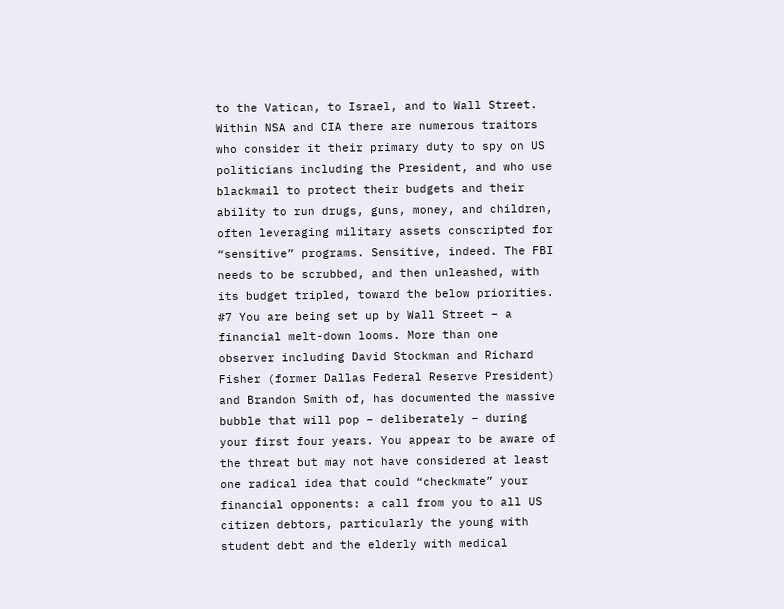to the Vatican, to Israel, and to Wall Street. Within NSA and CIA there are numerous traitors who consider it their primary duty to spy on US politicians including the President, and who use blackmail to protect their budgets and their ability to run drugs, guns, money, and children, often leveraging military assets conscripted for “sensitive” programs. Sensitive, indeed. The FBI needs to be scrubbed, and then unleashed, with its budget tripled, toward the below priorities.
#7 You are being set up by Wall Street – a financial melt-down looms. More than one observer including David Stockman and Richard Fisher (former Dallas Federal Reserve President) and Brandon Smith of, has documented the massive bubble that will pop – deliberately – during your first four years. You appear to be aware of the threat but may not have considered at least one radical idea that could “checkmate” your financial opponents: a call from you to all US citizen debtors, particularly the young with student debt and the elderly with medical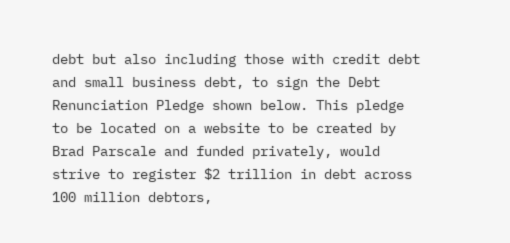debt but also including those with credit debt and small business debt, to sign the Debt Renunciation Pledge shown below. This pledge to be located on a website to be created by Brad Parscale and funded privately, would strive to register $2 trillion in debt across 100 million debtors,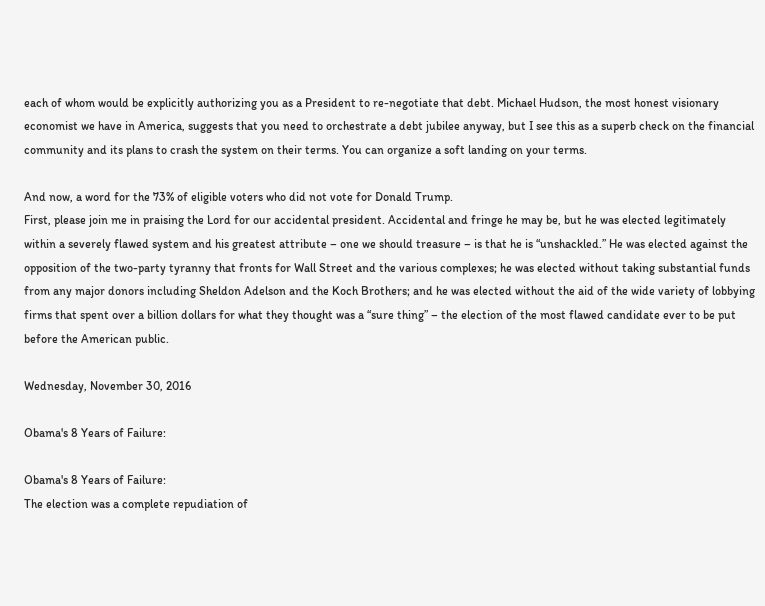each of whom would be explicitly authorizing you as a President to re-negotiate that debt. Michael Hudson, the most honest visionary economist we have in America, suggests that you need to orchestrate a debt jubilee anyway, but I see this as a superb check on the financial community and its plans to crash the system on their terms. You can organize a soft landing on your terms.

And now, a word for the 73% of eligible voters who did not vote for Donald Trump.
First, please join me in praising the Lord for our accidental president. Accidental and fringe he may be, but he was elected legitimately within a severely flawed system and his greatest attribute – one we should treasure – is that he is “unshackled.” He was elected against the opposition of the two-party tyranny that fronts for Wall Street and the various complexes; he was elected without taking substantial funds from any major donors including Sheldon Adelson and the Koch Brothers; and he was elected without the aid of the wide variety of lobbying firms that spent over a billion dollars for what they thought was a “sure thing” – the election of the most flawed candidate ever to be put before the American public.

Wednesday, November 30, 2016

Obama's 8 Years of Failure:

Obama's 8 Years of Failure:
The election was a complete repudiation of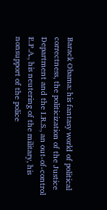Barack Obama: his fantasy world of political correctness, the politicization of the Justice Department and the I.R.S., an out-of-control E.P.A., his neutering of the military, his nonsupport of the police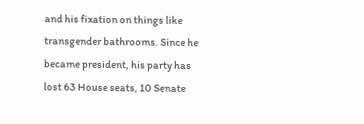and his fixation on things like transgender bathrooms. Since he became president, his party has lost 63 House seats, 10 Senate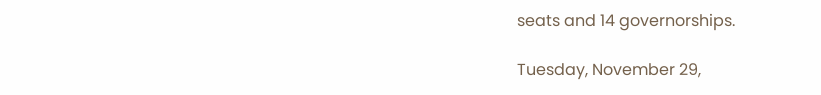seats and 14 governorships.

Tuesday, November 29,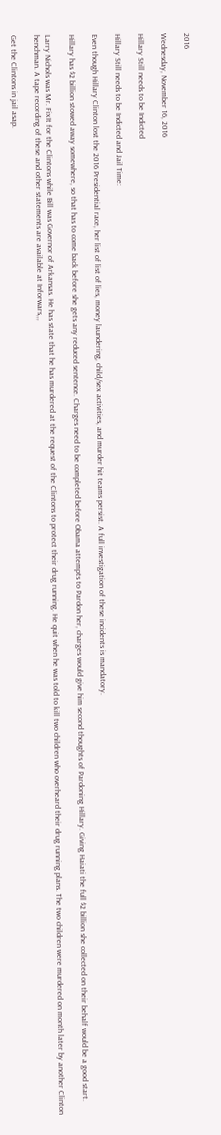2016

Wednesday, November 16, 2016

Hillary Still needs to be Indicted

Hillary Still needs to be Indicted and Jail Time:

Even though Hillary Clinton lost the 2016 Presidential race, her list of list of lies, money laundering, child/sex activities, and murder hit teams persist. A full investigation of these incidents is mandatory.

Hillary has $2 billion stowed away somewhere, so that has to come back before she gets any reduced sentence. Charges need to be completed before Obama attempts to Pardon her, charges would give him second thoughts of Pardoning Hillary. Giving Haiati the full $2 billion she collected on their behalf would be a good start.

Larry Nichols was Mr. FixIt for the Clintons while Bill was Governor of Arkansas. He has state that he has murdered at the request of the Clintons to protect their drug running. He quit when he was told to kill two children who overheard their drug running plans. The two children were murdered on month later by another Clinton henchman. A tape recording of these and other statements are available at Inforwars,,,

Get the Clintons in jail asap.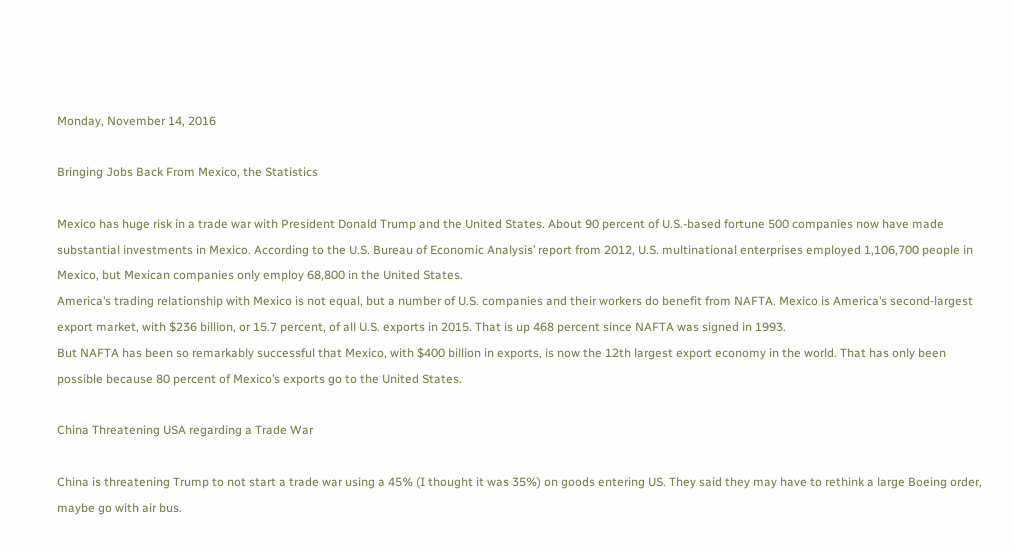Monday, November 14, 2016

Bringing Jobs Back From Mexico, the Statistics

Mexico has huge risk in a trade war with President Donald Trump and the United States. About 90 percent of U.S.-based fortune 500 companies now have made substantial investments in Mexico. According to the U.S. Bureau of Economic Analysis’ report from 2012, U.S. multinational enterprises employed 1,106,700 people in Mexico, but Mexican companies only employ 68,800 in the United States.
America’s trading relationship with Mexico is not equal, but a number of U.S. companies and their workers do benefit from NAFTA. Mexico is America’s second-largest export market, with $236 billion, or 15.7 percent, of all U.S. exports in 2015. That is up 468 percent since NAFTA was signed in 1993.
But NAFTA has been so remarkably successful that Mexico, with $400 billion in exports, is now the 12th largest export economy in the world. That has only been possible because 80 percent of Mexico’s exports go to the United States.

China Threatening USA regarding a Trade War

China is threatening Trump to not start a trade war using a 45% (I thought it was 35%) on goods entering US. They said they may have to rethink a large Boeing order, maybe go with air bus.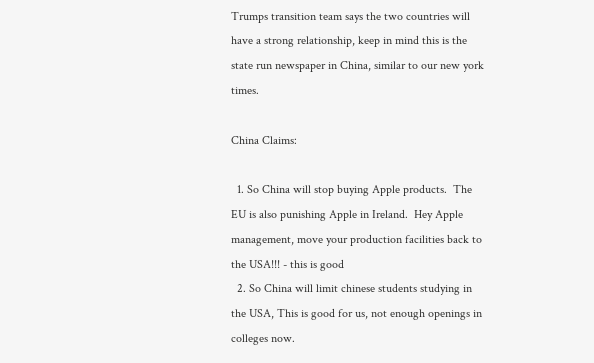Trumps transition team says the two countries will have a strong relationship, keep in mind this is the state run newspaper in China, similar to our new york times.

China Claims:

  1. So China will stop buying Apple products.  The EU is also punishing Apple in Ireland.  Hey Apple management, move your production facilities back to the USA!!! - this is good
  2. So China will limit chinese students studying in the USA, This is good for us, not enough openings in colleges now.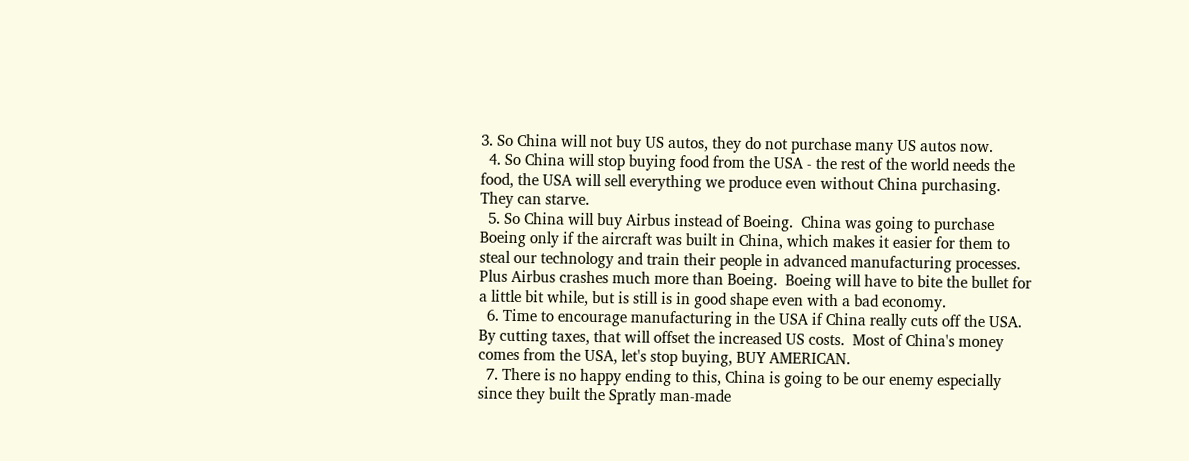3. So China will not buy US autos, they do not purchase many US autos now.
  4. So China will stop buying food from the USA - the rest of the world needs the food, the USA will sell everything we produce even without China purchasing.  They can starve.
  5. So China will buy Airbus instead of Boeing.  China was going to purchase Boeing only if the aircraft was built in China, which makes it easier for them to steal our technology and train their people in advanced manufacturing processes.  Plus Airbus crashes much more than Boeing.  Boeing will have to bite the bullet for a little bit while, but is still is in good shape even with a bad economy.
  6. Time to encourage manufacturing in the USA if China really cuts off the USA.  By cutting taxes, that will offset the increased US costs.  Most of China's money comes from the USA, let's stop buying, BUY AMERICAN.
  7. There is no happy ending to this, China is going to be our enemy especially since they built the Spratly man-made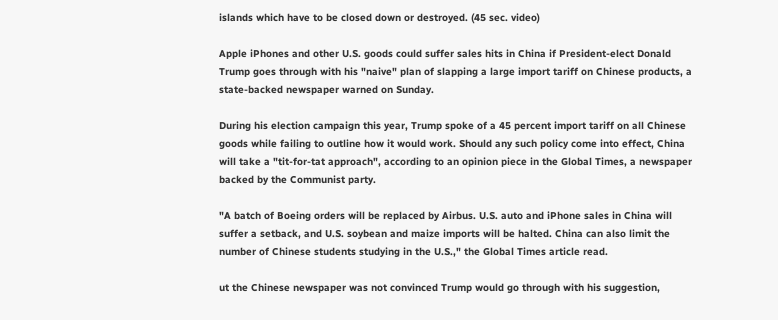islands which have to be closed down or destroyed. (45 sec. video)

Apple iPhones and other U.S. goods could suffer sales hits in China if President-elect Donald Trump goes through with his "naive" plan of slapping a large import tariff on Chinese products, a state-backed newspaper warned on Sunday.

During his election campaign this year, Trump spoke of a 45 percent import tariff on all Chinese goods while failing to outline how it would work. Should any such policy come into effect, China will take a "tit-for-tat approach", according to an opinion piece in the Global Times, a newspaper backed by the Communist party.

"A batch of Boeing orders will be replaced by Airbus. U.S. auto and iPhone sales in China will suffer a setback, and U.S. soybean and maize imports will be halted. China can also limit the number of Chinese students studying in the U.S.," the Global Times article read.

ut the Chinese newspaper was not convinced Trump would go through with his suggestion,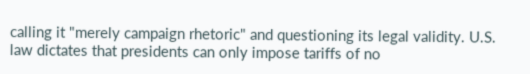calling it "merely campaign rhetoric" and questioning its legal validity. U.S. law dictates that presidents can only impose tariffs of no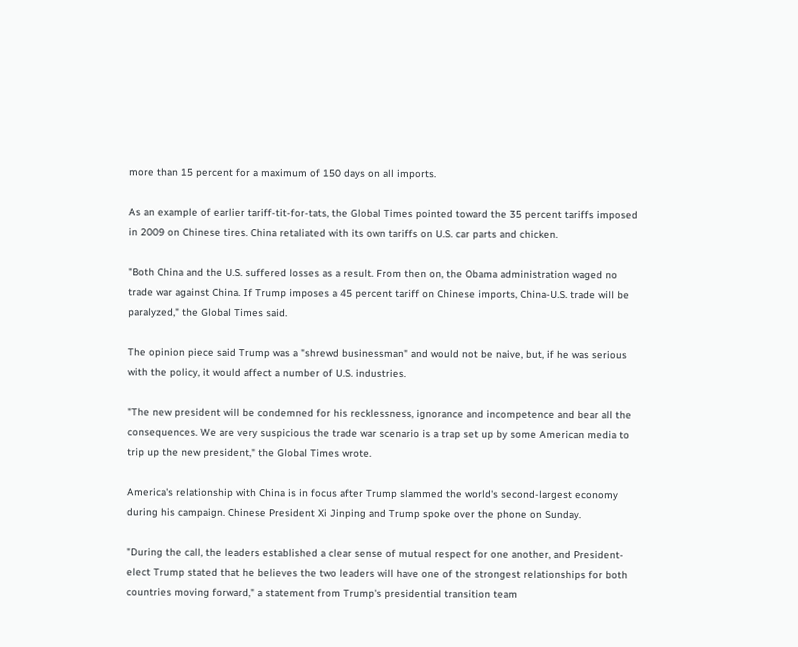more than 15 percent for a maximum of 150 days on all imports.

As an example of earlier tariff-tit-for-tats, the Global Times pointed toward the 35 percent tariffs imposed in 2009 on Chinese tires. China retaliated with its own tariffs on U.S. car parts and chicken.

"Both China and the U.S. suffered losses as a result. From then on, the Obama administration waged no trade war against China. If Trump imposes a 45 percent tariff on Chinese imports, China-U.S. trade will be paralyzed," the Global Times said.

The opinion piece said Trump was a "shrewd businessman" and would not be naive, but, if he was serious with the policy, it would affect a number of U.S. industries.

"The new president will be condemned for his recklessness, ignorance and incompetence and bear all the consequences. We are very suspicious the trade war scenario is a trap set up by some American media to trip up the new president," the Global Times wrote.

America's relationship with China is in focus after Trump slammed the world's second-largest economy during his campaign. Chinese President Xi Jinping and Trump spoke over the phone on Sunday.

"During the call, the leaders established a clear sense of mutual respect for one another, and President-elect Trump stated that he believes the two leaders will have one of the strongest relationships for both countries moving forward," a statement from Trump's presidential transition team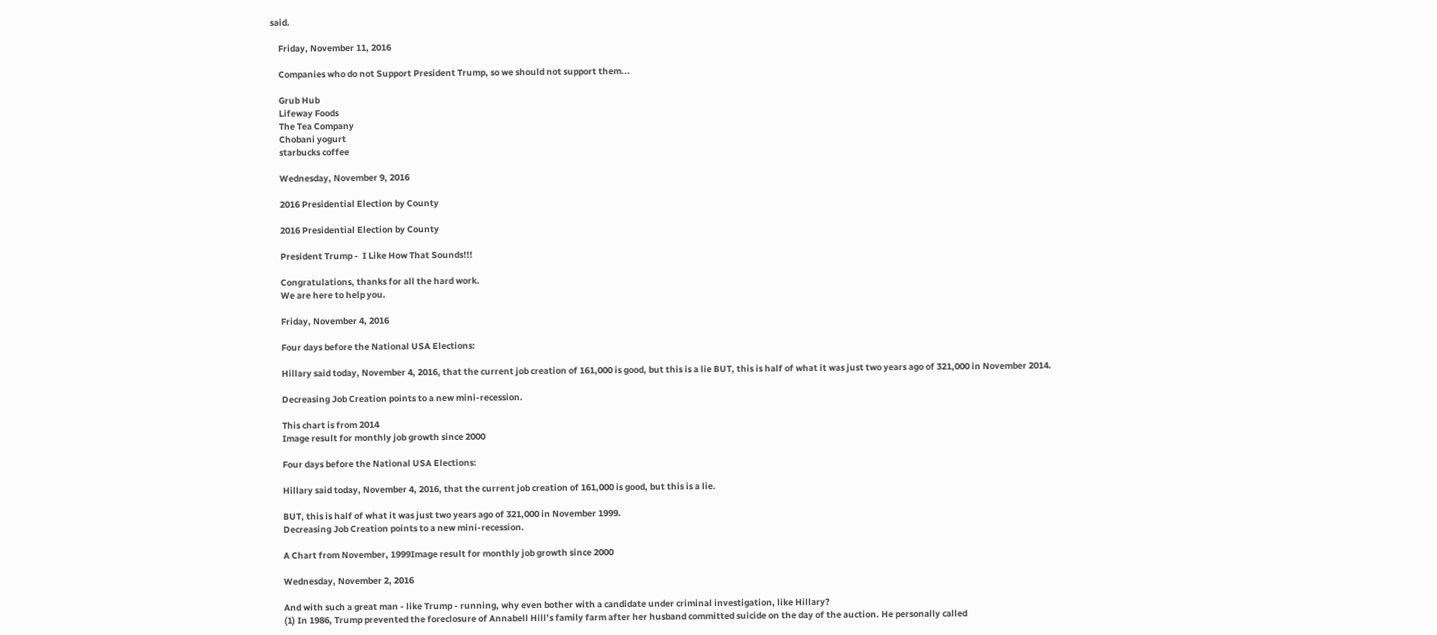said.

    Friday, November 11, 2016

    Companies who do not Support President Trump, so we should not support them...

    Grub Hub
    Lifeway Foods
    The Tea Company
    Chobani yogurt
    starbucks coffee

    Wednesday, November 9, 2016

    2016 Presidential Election by County

    2016 Presidential Election by County

    President Trump -  I Like How That Sounds!!!

    Congratulations, thanks for all the hard work.
    We are here to help you.

    Friday, November 4, 2016

    Four days before the National USA Elections:

    Hillary said today, November 4, 2016, that the current job creation of 161,000 is good, but this is a lie BUT, this is half of what it was just two years ago of 321,000 in November 2014.

    Decreasing Job Creation points to a new mini-recession.

    This chart is from 2014
    Image result for monthly job growth since 2000

    Four days before the National USA Elections:

    Hillary said today, November 4, 2016, that the current job creation of 161,000 is good, but this is a lie.

    BUT, this is half of what it was just two years ago of 321,000 in November 1999.
    Decreasing Job Creation points to a new mini-recession.

    A Chart from November, 1999Image result for monthly job growth since 2000

    Wednesday, November 2, 2016

    And with such a great man - like Trump - running, why even bother with a candidate under criminal investigation, like Hillary?
    (1) In 1986, Trump prevented the foreclosure of Annabell Hill’s family farm after her husband committed suicide on the day of the auction. He personally called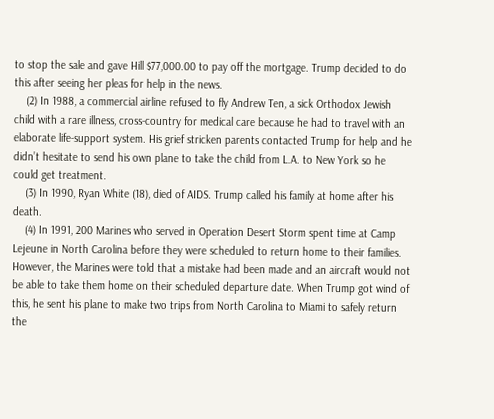to stop the sale and gave Hill $77,000.00 to pay off the mortgage. Trump decided to do this after seeing her pleas for help in the news.
    (2) In 1988, a commercial airline refused to fly Andrew Ten, a sick Orthodox Jewish child with a rare illness, cross-country for medical care because he had to travel with an elaborate life-support system. His grief stricken parents contacted Trump for help and he didn’t hesitate to send his own plane to take the child from L.A. to New York so he could get treatment.
    (3) In 1990, Ryan White (18), died of AIDS. Trump called his family at home after his death.
    (4) In 1991, 200 Marines who served in Operation Desert Storm spent time at Camp Lejeune in North Carolina before they were scheduled to return home to their families. However, the Marines were told that a mistake had been made and an aircraft would not be able to take them home on their scheduled departure date. When Trump got wind of this, he sent his plane to make two trips from North Carolina to Miami to safely return the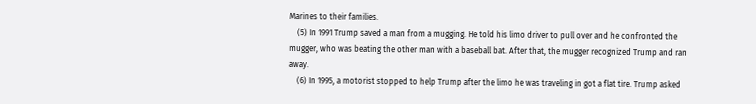Marines to their families.
    (5) In 1991 Trump saved a man from a mugging. He told his limo driver to pull over and he confronted the mugger, who was beating the other man with a baseball bat. After that, the mugger recognized Trump and ran away.
    (6) In 1995, a motorist stopped to help Trump after the limo he was traveling in got a flat tire. Trump asked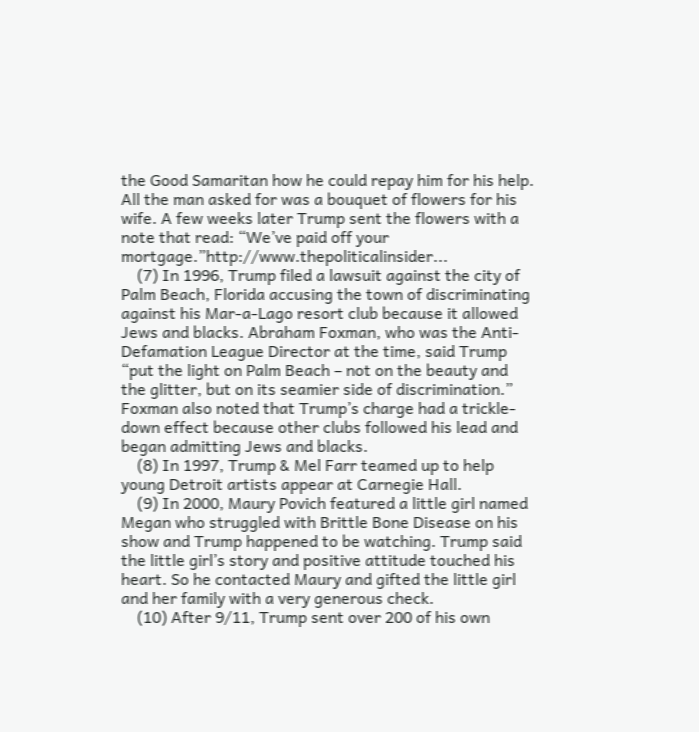the Good Samaritan how he could repay him for his help. All the man asked for was a bouquet of flowers for his wife. A few weeks later Trump sent the flowers with a note that read: “We’ve paid off your mortgage.”http://www.thepoliticalinsider...
    (7) In 1996, Trump filed a lawsuit against the city of Palm Beach, Florida accusing the town of discriminating against his Mar-a-Lago resort club because it allowed Jews and blacks. Abraham Foxman, who was the Anti-Defamation League Director at the time, said Trump “put the light on Palm Beach – not on the beauty and the glitter, but on its seamier side of discrimination.” Foxman also noted that Trump’s charge had a trickle-down effect because other clubs followed his lead and began admitting Jews and blacks.
    (8) In 1997, Trump & Mel Farr teamed up to help young Detroit artists appear at Carnegie Hall.
    (9) In 2000, Maury Povich featured a little girl named Megan who struggled with Brittle Bone Disease on his show and Trump happened to be watching. Trump said the little girl’s story and positive attitude touched his heart. So he contacted Maury and gifted the little girl and her family with a very generous check.
    (10) After 9/11, Trump sent over 200 of his own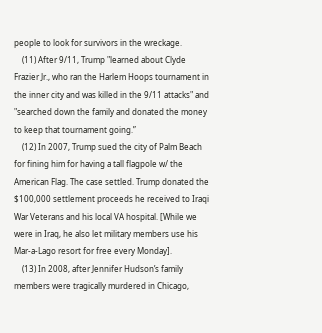people to look for survivors in the wreckage.
    (11) After 9/11, Trump "learned about Clyde Frazier Jr., who ran the Harlem Hoops tournament in the inner city and was killed in the 9/11 attacks" and "searched down the family and donated the money to keep that tournament going.”
    (12) In 2007, Trump sued the city of Palm Beach for fining him for having a tall flagpole w/ the American Flag. The case settled. Trump donated the $100,000 settlement proceeds he received to Iraqi War Veterans and his local VA hospital. [While we were in Iraq, he also let military members use his Mar-a-Lago resort for free every Monday].
    (13) In 2008, after Jennifer Hudson’s family members were tragically murdered in Chicago,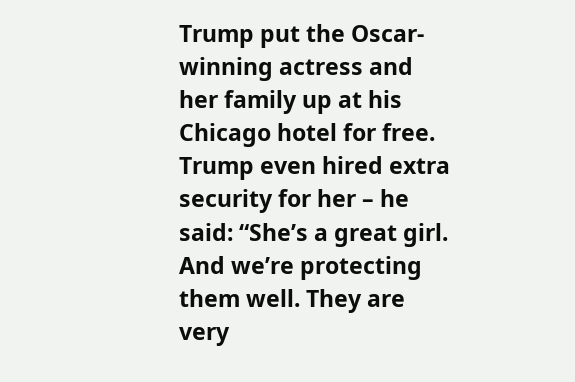Trump put the Oscar-winning actress and her family up at his Chicago hotel for free. Trump even hired extra security for her – he said: “She’s a great girl. And we’re protecting them well. They are very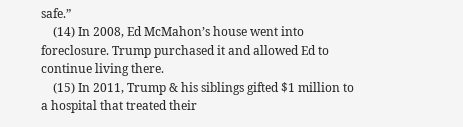safe.”
    (14) In 2008, Ed McMahon’s house went into foreclosure. Trump purchased it and allowed Ed to continue living there.
    (15) In 2011, Trump & his siblings gifted $1 million to a hospital that treated their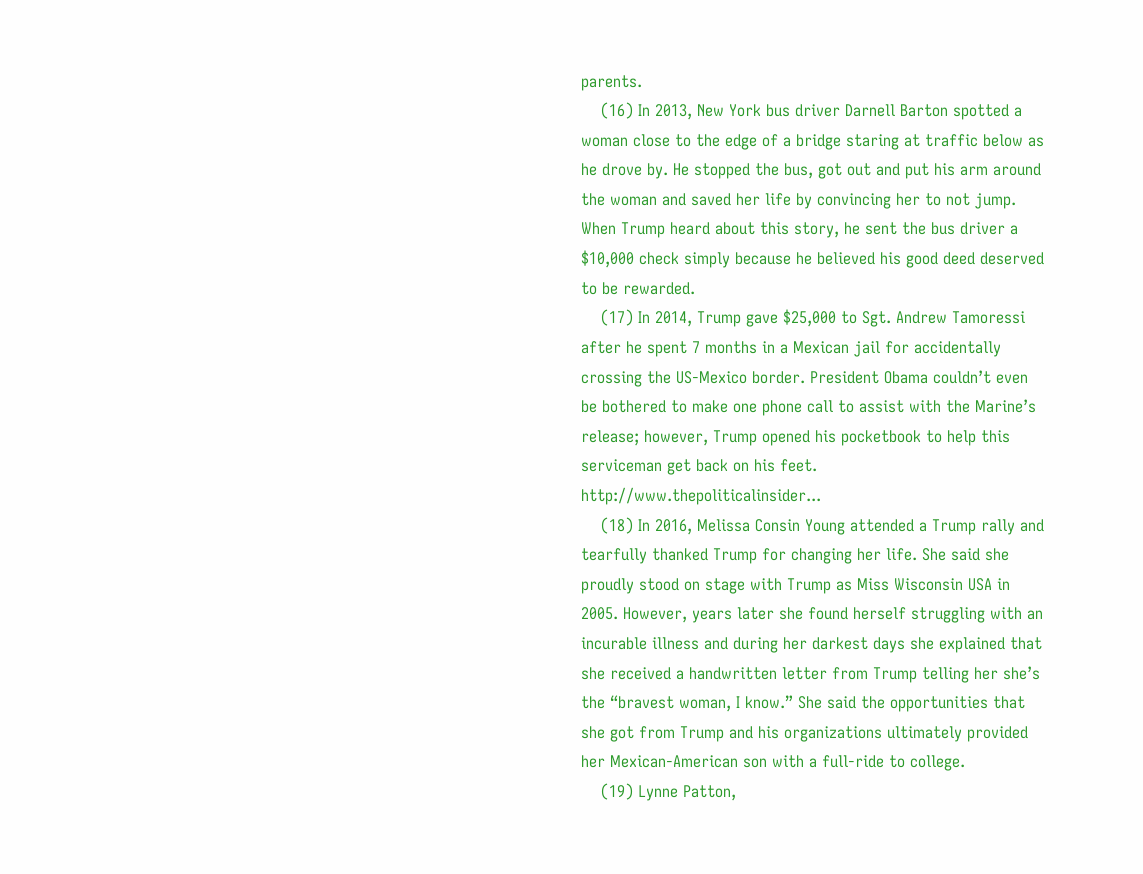parents.
    (16) In 2013, New York bus driver Darnell Barton spotted a woman close to the edge of a bridge staring at traffic below as he drove by. He stopped the bus, got out and put his arm around the woman and saved her life by convincing her to not jump. When Trump heard about this story, he sent the bus driver a $10,000 check simply because he believed his good deed deserved to be rewarded.
    (17) In 2014, Trump gave $25,000 to Sgt. Andrew Tamoressi after he spent 7 months in a Mexican jail for accidentally crossing the US-Mexico border. President Obama couldn’t even be bothered to make one phone call to assist with the Marine’s release; however, Trump opened his pocketbook to help this serviceman get back on his feet. http://www.thepoliticalinsider...
    (18) In 2016, Melissa Consin Young attended a Trump rally and tearfully thanked Trump for changing her life. She said she proudly stood on stage with Trump as Miss Wisconsin USA in 2005. However, years later she found herself struggling with an incurable illness and during her darkest days she explained that she received a handwritten letter from Trump telling her she’s the “bravest woman, I know.” She said the opportunities that she got from Trump and his organizations ultimately provided her Mexican-American son with a full-ride to college.
    (19) Lynne Patton,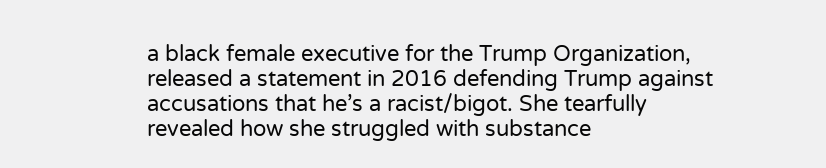a black female executive for the Trump Organization, released a statement in 2016 defending Trump against accusations that he’s a racist/bigot. She tearfully revealed how she struggled with substance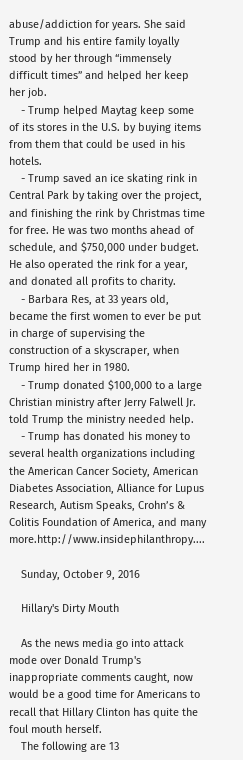abuse/addiction for years. She said Trump and his entire family loyally stood by her through “immensely difficult times” and helped her keep her job.
    - Trump helped Maytag keep some of its stores in the U.S. by buying items from them that could be used in his hotels.
    - Trump saved an ice skating rink in Central Park by taking over the project, and finishing the rink by Christmas time for free. He was two months ahead of schedule, and $750,000 under budget. He also operated the rink for a year, and donated all profits to charity.
    - Barbara Res, at 33 years old, became the first women to ever be put in charge of supervising the construction of a skyscraper, when Trump hired her in 1980.
    - Trump donated $100,000 to a large Christian ministry after Jerry Falwell Jr. told Trump the ministry needed help.
    - Trump has donated his money to several health organizations including the American Cancer Society, American Diabetes Association, Alliance for Lupus Research, Autism Speaks, Crohn’s & Colitis Foundation of America, and many more.http://www.insidephilanthropy....

    Sunday, October 9, 2016

    Hillary's Dirty Mouth

    As the news media go into attack mode over Donald Trump's inappropriate comments caught, now would be a good time for Americans to recall that Hillary Clinton has quite the foul mouth herself.
    The following are 13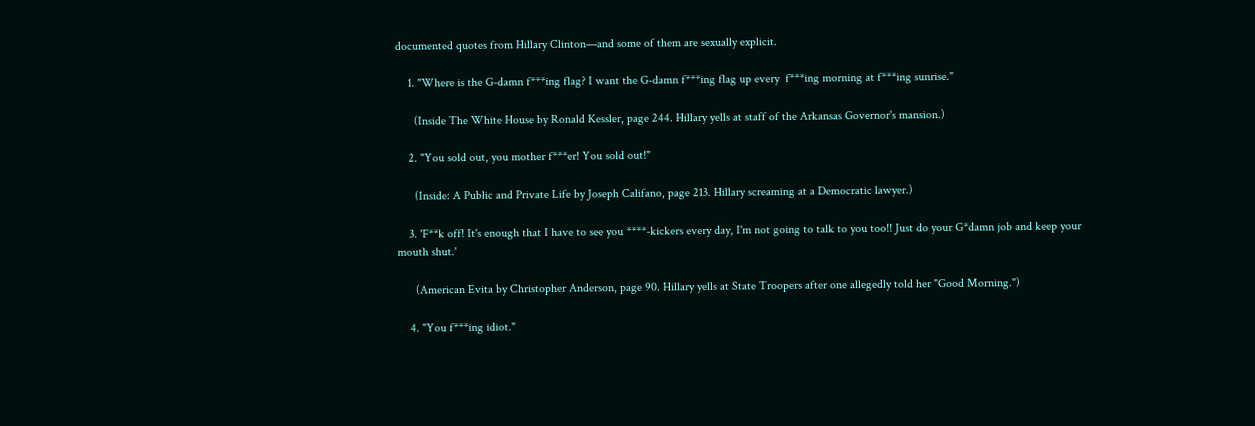documented quotes from Hillary Clinton—and some of them are sexually explicit.

    1. "Where is the G-damn f***ing flag? I want the G-damn f***ing flag up every  f***ing morning at f***ing sunrise."

      (Inside The White House by Ronald Kessler, page 244. Hillary yells at staff of the Arkansas Governor's mansion.)

    2. "You sold out, you mother f***er! You sold out!"

      (Inside: A Public and Private Life by Joseph Califano, page 213. Hillary screaming at a Democratic lawyer.)

    3. 'F**k off! It's enough that I have to see you ****-kickers every day, I'm not going to talk to you too!! Just do your G*damn job and keep your mouth shut.'

      (American Evita by Christopher Anderson, page 90. Hillary yells at State Troopers after one allegedly told her "Good Morning.")

    4. "You f***ing idiot."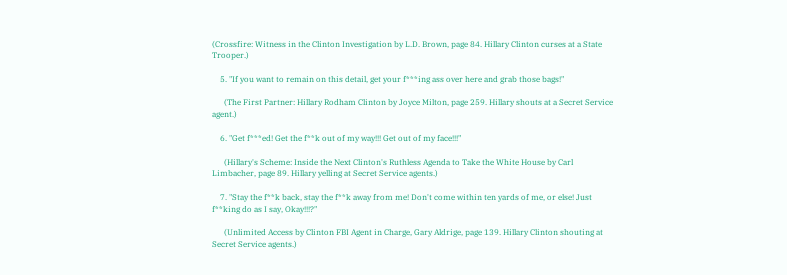(Crossfire: Witness in the Clinton Investigation by L.D. Brown, page 84. Hillary Clinton curses at a State Trooper.)

    5. "If you want to remain on this detail, get your f***ing ass over here and grab those bags!"

      (The First Partner: Hillary Rodham Clinton by Joyce Milton, page 259. Hillary shouts at a Secret Service agent.)

    6. "Get f***ed! Get the f**k out of my way!!! Get out of my face!!!"

      (Hillary's Scheme: Inside the Next Clinton's Ruthless Agenda to Take the White House by Carl Limbacher, page 89. Hillary yelling at Secret Service agents.)

    7. "Stay the f**k back, stay the f**k away from me! Don't come within ten yards of me, or else! Just f**king do as I say, Okay!!!?"

      (Unlimited Access by Clinton FBI Agent in Charge, Gary Aldrige, page 139. Hillary Clinton shouting at Secret Service agents.)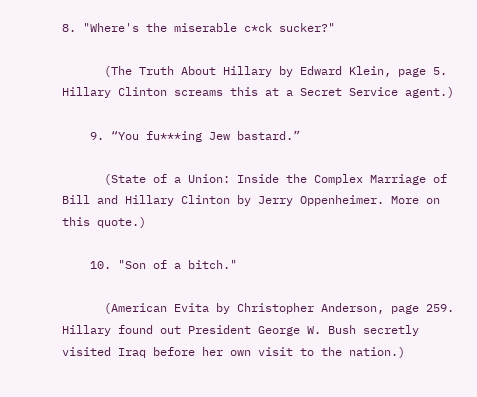8. "Where's the miserable c*ck sucker?"

      (The Truth About Hillary by Edward Klein, page 5. Hillary Clinton screams this at a Secret Service agent.)

    9. “You fu***ing Jew bastard.”

      (State of a Union: Inside the Complex Marriage of Bill and Hillary Clinton by Jerry Oppenheimer. More on this quote.)

    10. "Son of a bitch."

      (American Evita by Christopher Anderson, page 259. Hillary found out President George W. Bush secretly visited Iraq before her own visit to the nation.)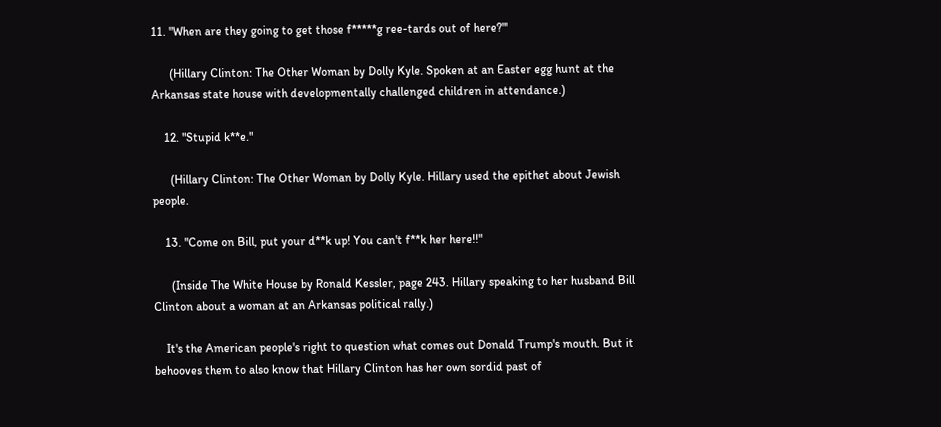11. "When are they going to get those f*****g ree-tards out of here?"'

      (Hillary Clinton: The Other Woman by Dolly Kyle. Spoken at an Easter egg hunt at the Arkansas state house with developmentally challenged children in attendance.)

    12. "Stupid k**e."

      (Hillary Clinton: The Other Woman by Dolly Kyle. Hillary used the epithet about Jewish people.

    13. "Come on Bill, put your d**k up! You can't f**k her here!!"

      (Inside The White House by Ronald Kessler, page 243. Hillary speaking to her husband Bill Clinton about a woman at an Arkansas political rally.)

    It's the American people's right to question what comes out Donald Trump's mouth. But it behooves them to also know that Hillary Clinton has her own sordid past of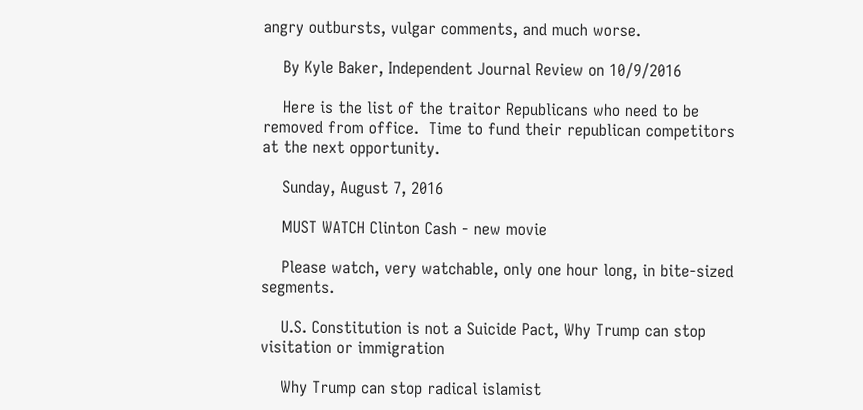angry outbursts, vulgar comments, and much worse.

    By Kyle Baker, Independent Journal Review on 10/9/2016

    Here is the list of the traitor Republicans who need to be removed from office.  Time to fund their republican competitors at the next opportunity.

    Sunday, August 7, 2016

    MUST WATCH Clinton Cash - new movie

    Please watch, very watchable, only one hour long, in bite-sized segments.

    U.S. Constitution is not a Suicide Pact, Why Trump can stop visitation or immigration

    Why Trump can stop radical islamist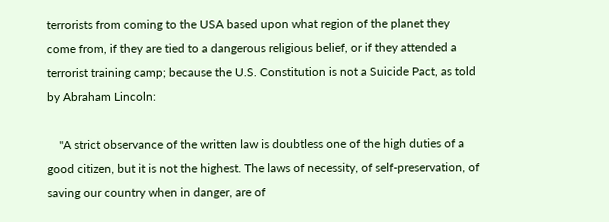terrorists from coming to the USA based upon what region of the planet they come from, if they are tied to a dangerous religious belief, or if they attended a terrorist training camp; because the U.S. Constitution is not a Suicide Pact, as told by Abraham Lincoln:

    "A strict observance of the written law is doubtless one of the high duties of a good citizen, but it is not the highest. The laws of necessity, of self-preservation, of saving our country when in danger, are of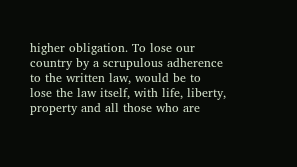higher obligation. To lose our country by a scrupulous adherence to the written law, would be to lose the law itself, with life, liberty, property and all those who are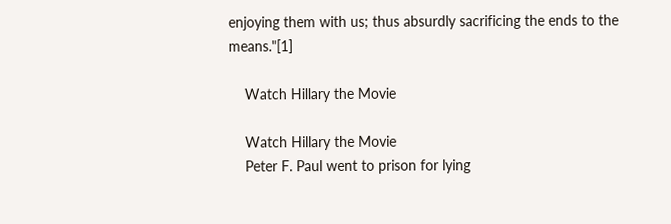enjoying them with us; thus absurdly sacrificing the ends to the means."[1]

    Watch Hillary the Movie

    Watch Hillary the Movie
    Peter F. Paul went to prison for lying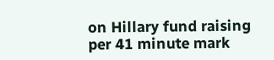on Hillary fund raising per 41 minute mark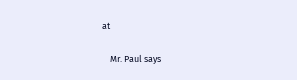at

    Mr. Paul says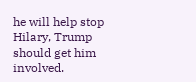he will help stop Hilary, Trump should get him involved.